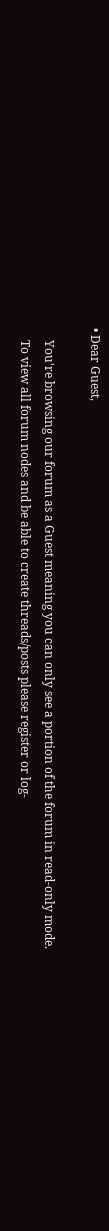• Dear Guest,

    You're browsing our forum as a Guest meaning you can only see a portion of the forum in read-only mode.
    To view all forum nodes and be able to create threads/posts please register or log-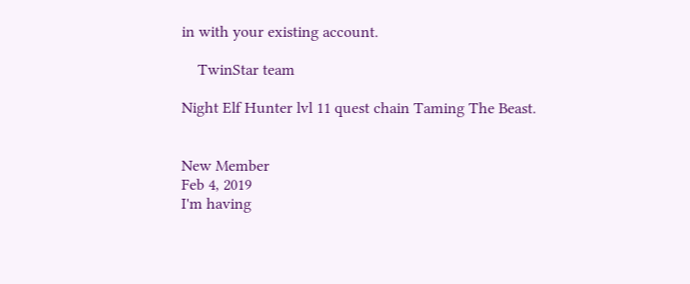in with your existing account.

    TwinStar team

Night Elf Hunter lvl 11 quest chain Taming The Beast.


New Member
Feb 4, 2019
I'm having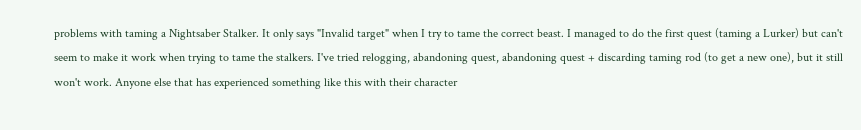problems with taming a Nightsaber Stalker. It only says "Invalid target" when I try to tame the correct beast. I managed to do the first quest (taming a Lurker) but can't seem to make it work when trying to tame the stalkers. I've tried relogging, abandoning quest, abandoning quest + discarding taming rod (to get a new one), but it still won't work. Anyone else that has experienced something like this with their character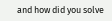and how did you solve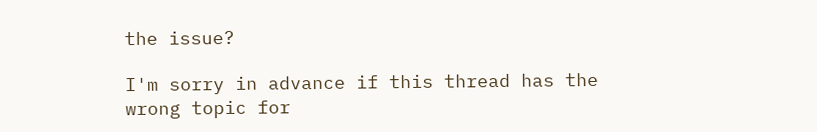the issue?

I'm sorry in advance if this thread has the wrong topic for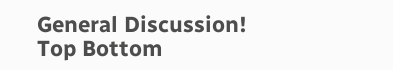General Discussion!
Top Bottom